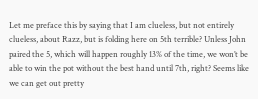Let me preface this by saying that I am clueless, but not entirely clueless, about Razz, but is folding here on 5th terrible? Unless John paired the 5, which will happen roughly 13% of the time, we won’t be able to win the pot without the best hand until 7th, right? Seems like we can get out pretty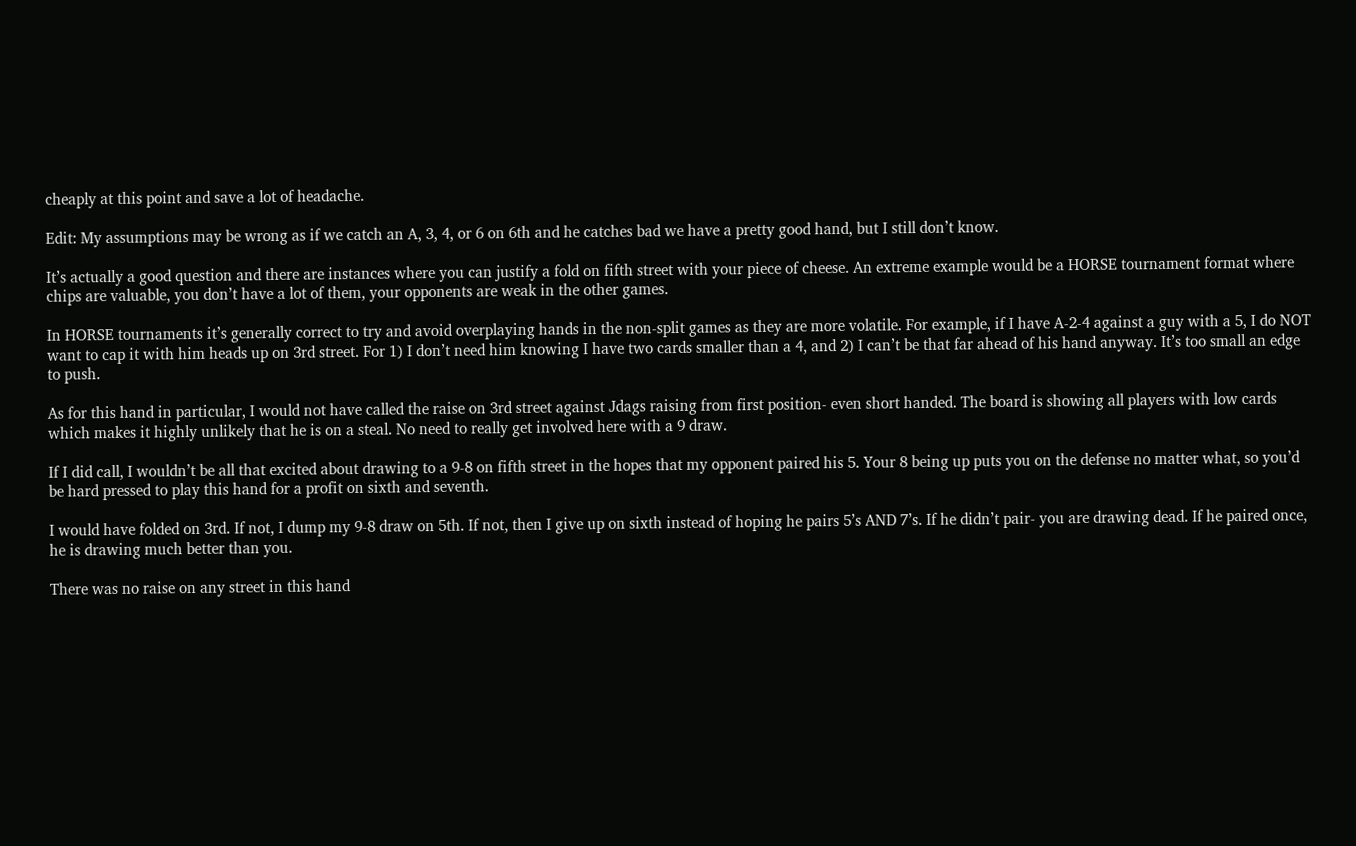cheaply at this point and save a lot of headache.

Edit: My assumptions may be wrong as if we catch an A, 3, 4, or 6 on 6th and he catches bad we have a pretty good hand, but I still don’t know.

It’s actually a good question and there are instances where you can justify a fold on fifth street with your piece of cheese. An extreme example would be a HORSE tournament format where chips are valuable, you don’t have a lot of them, your opponents are weak in the other games.

In HORSE tournaments it’s generally correct to try and avoid overplaying hands in the non-split games as they are more volatile. For example, if I have A-2-4 against a guy with a 5, I do NOT want to cap it with him heads up on 3rd street. For 1) I don’t need him knowing I have two cards smaller than a 4, and 2) I can’t be that far ahead of his hand anyway. It’s too small an edge to push.

As for this hand in particular, I would not have called the raise on 3rd street against Jdags raising from first position- even short handed. The board is showing all players with low cards which makes it highly unlikely that he is on a steal. No need to really get involved here with a 9 draw.

If I did call, I wouldn’t be all that excited about drawing to a 9-8 on fifth street in the hopes that my opponent paired his 5. Your 8 being up puts you on the defense no matter what, so you’d be hard pressed to play this hand for a profit on sixth and seventh.

I would have folded on 3rd. If not, I dump my 9-8 draw on 5th. If not, then I give up on sixth instead of hoping he pairs 5’s AND 7’s. If he didn’t pair- you are drawing dead. If he paired once, he is drawing much better than you.

There was no raise on any street in this hand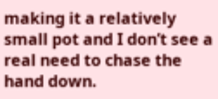making it a relatively small pot and I don’t see a real need to chase the hand down.